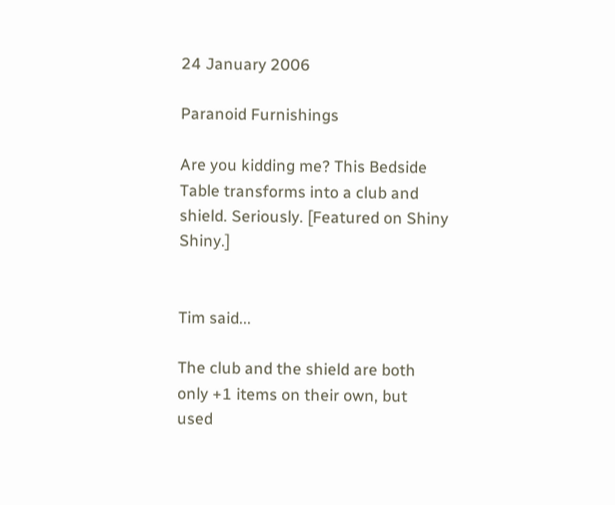24 January 2006

Paranoid Furnishings

Are you kidding me? This Bedside Table transforms into a club and shield. Seriously. [Featured on Shiny Shiny.]


Tim said...

The club and the shield are both only +1 items on their own, but used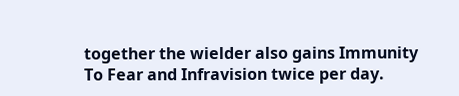together the wielder also gains Immunity To Fear and Infravision twice per day.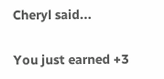Cheryl said...


You just earned +3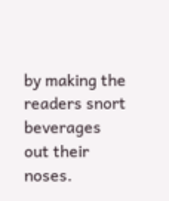by making the readers snort beverages out their noses.